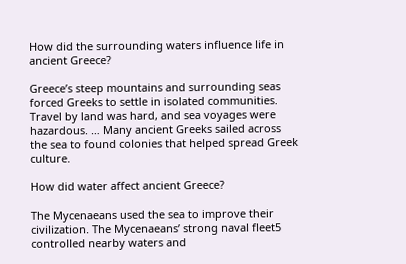How did the surrounding waters influence life in ancient Greece?

Greece’s steep mountains and surrounding seas forced Greeks to settle in isolated communities. Travel by land was hard, and sea voyages were hazardous. … Many ancient Greeks sailed across the sea to found colonies that helped spread Greek culture.

How did water affect ancient Greece?

The Mycenaeans used the sea to improve their civilization. The Mycenaeans’ strong naval fleet5 controlled nearby waters and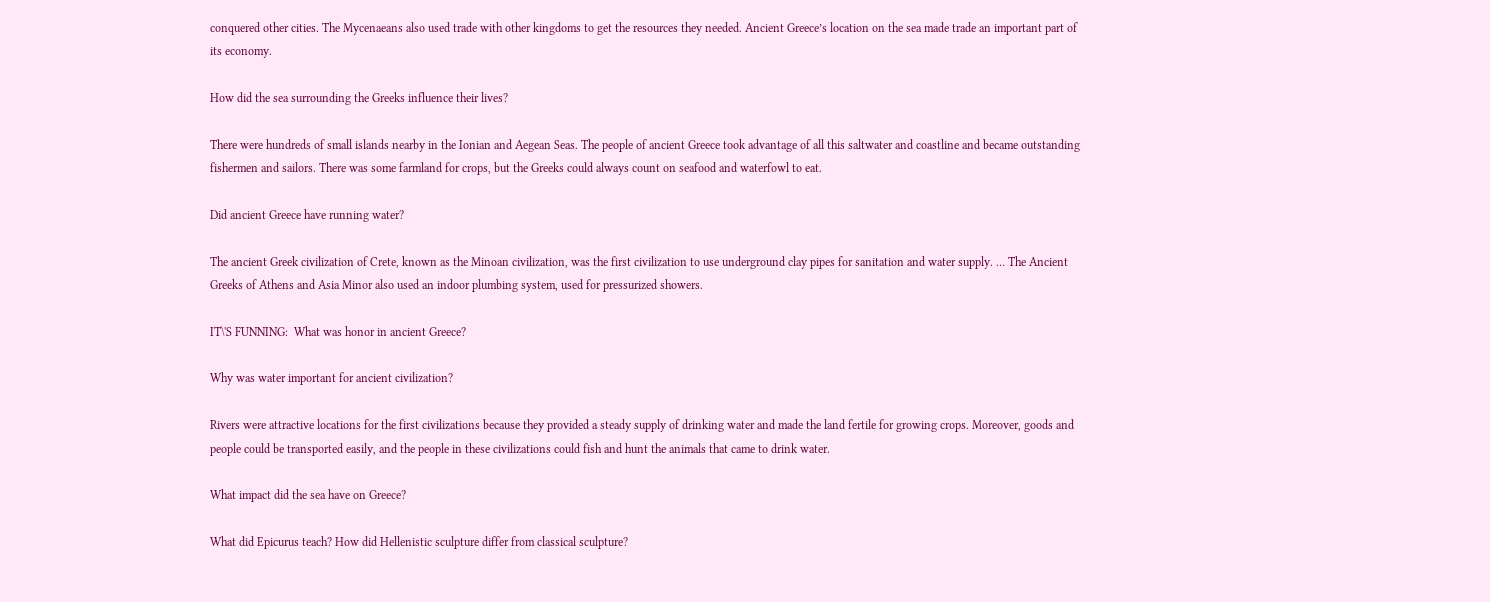conquered other cities. The Mycenaeans also used trade with other kingdoms to get the resources they needed. Ancient Greece’s location on the sea made trade an important part of its economy.

How did the sea surrounding the Greeks influence their lives?

There were hundreds of small islands nearby in the Ionian and Aegean Seas. The people of ancient Greece took advantage of all this saltwater and coastline and became outstanding fishermen and sailors. There was some farmland for crops, but the Greeks could always count on seafood and waterfowl to eat.

Did ancient Greece have running water?

The ancient Greek civilization of Crete, known as the Minoan civilization, was the first civilization to use underground clay pipes for sanitation and water supply. … The Ancient Greeks of Athens and Asia Minor also used an indoor plumbing system, used for pressurized showers.

IT\'S FUNNING:  What was honor in ancient Greece?

Why was water important for ancient civilization?

Rivers were attractive locations for the first civilizations because they provided a steady supply of drinking water and made the land fertile for growing crops. Moreover, goods and people could be transported easily, and the people in these civilizations could fish and hunt the animals that came to drink water.

What impact did the sea have on Greece?

What did Epicurus teach? How did Hellenistic sculpture differ from classical sculpture?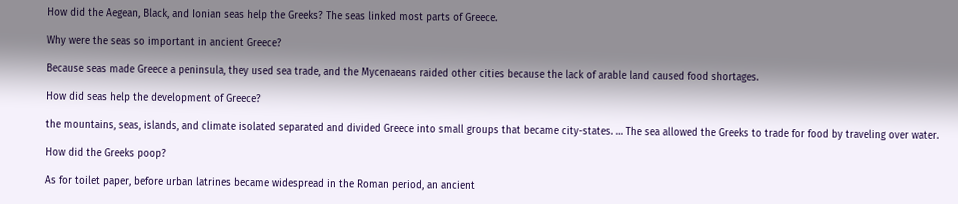How did the Aegean, Black, and Ionian seas help the Greeks? The seas linked most parts of Greece.

Why were the seas so important in ancient Greece?

Because seas made Greece a peninsula, they used sea trade, and the Mycenaeans raided other cities because the lack of arable land caused food shortages.

How did seas help the development of Greece?

the mountains, seas, islands, and climate isolated separated and divided Greece into small groups that became city-states. … The sea allowed the Greeks to trade for food by traveling over water.

How did the Greeks poop?

As for toilet paper, before urban latrines became widespread in the Roman period, an ancient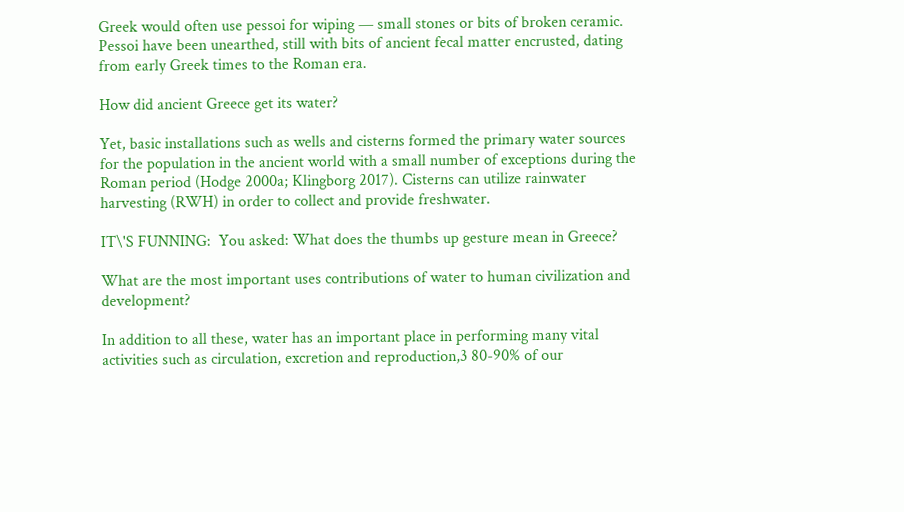Greek would often use pessoi for wiping — small stones or bits of broken ceramic. Pessoi have been unearthed, still with bits of ancient fecal matter encrusted, dating from early Greek times to the Roman era.

How did ancient Greece get its water?

Yet, basic installations such as wells and cisterns formed the primary water sources for the population in the ancient world with a small number of exceptions during the Roman period (Hodge 2000a; Klingborg 2017). Cisterns can utilize rainwater harvesting (RWH) in order to collect and provide freshwater.

IT\'S FUNNING:  You asked: What does the thumbs up gesture mean in Greece?

What are the most important uses contributions of water to human civilization and development?

In addition to all these, water has an important place in performing many vital activities such as circulation, excretion and reproduction,3 80-90% of our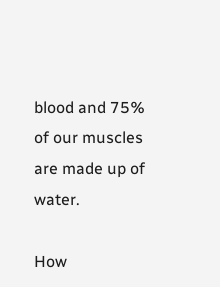blood and 75% of our muscles are made up of water.

How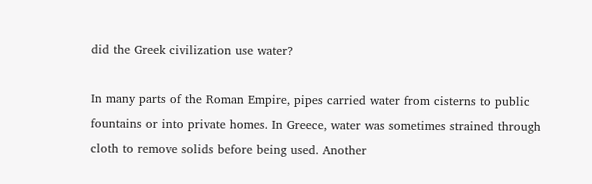did the Greek civilization use water?

In many parts of the Roman Empire, pipes carried water from cisterns to public fountains or into private homes. In Greece, water was sometimes strained through cloth to remove solids before being used. Another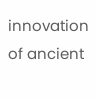innovation of ancient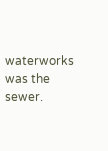waterworks was the sewer.